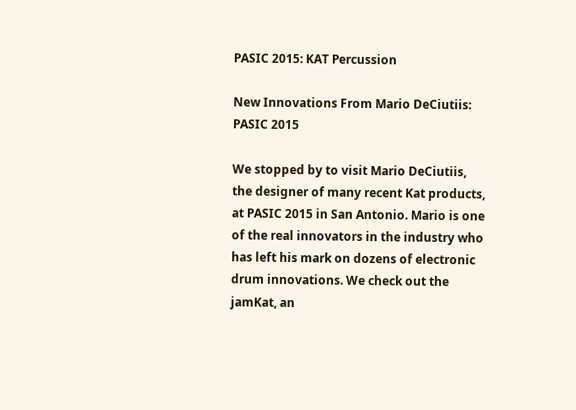PASIC 2015: KAT Percussion

New Innovations From Mario DeCiutiis: PASIC 2015

We stopped by to visit Mario DeCiutiis, the designer of many recent Kat products, at PASIC 2015 in San Antonio. Mario is one of the real innovators in the industry who has left his mark on dozens of electronic drum innovations. We check out the jamKat, an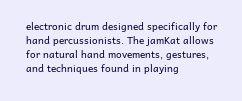electronic drum designed specifically for hand percussionists. The jamKat allows for natural hand movements, gestures, and techniques found in playing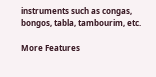instruments such as congas, bongos, tabla, tambourim, etc.

More Features